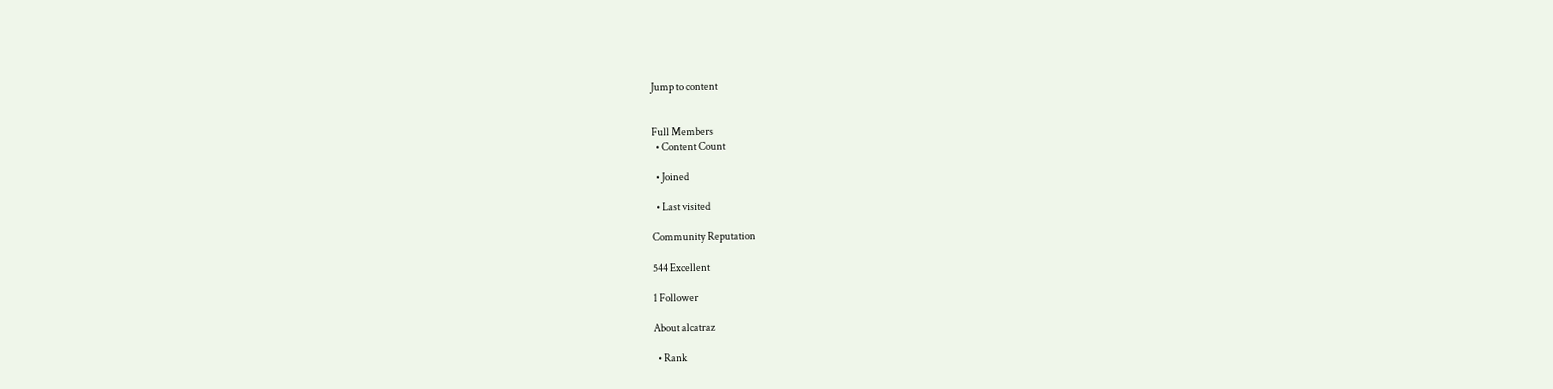Jump to content


Full Members
  • Content Count

  • Joined

  • Last visited

Community Reputation

544 Excellent

1 Follower

About alcatraz

  • Rank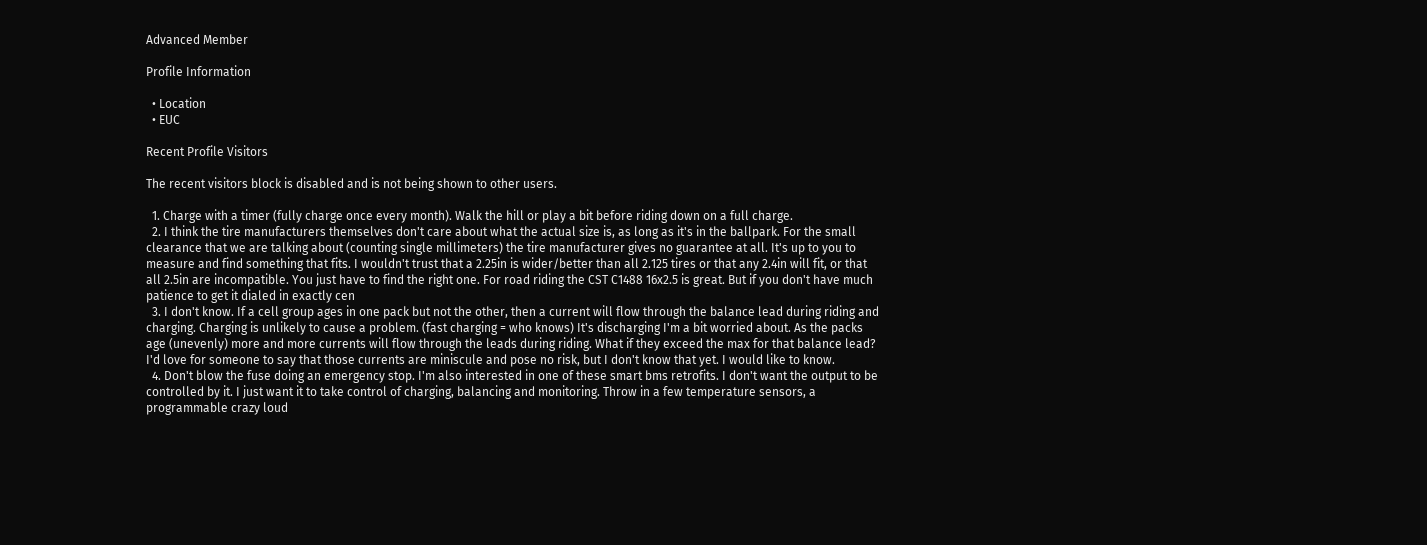Advanced Member

Profile Information

  • Location
  • EUC

Recent Profile Visitors

The recent visitors block is disabled and is not being shown to other users.

  1. Charge with a timer (fully charge once every month). Walk the hill or play a bit before riding down on a full charge.
  2. I think the tire manufacturers themselves don't care about what the actual size is, as long as it's in the ballpark. For the small clearance that we are talking about (counting single millimeters) the tire manufacturer gives no guarantee at all. It's up to you to measure and find something that fits. I wouldn't trust that a 2.25in is wider/better than all 2.125 tires or that any 2.4in will fit, or that all 2.5in are incompatible. You just have to find the right one. For road riding the CST C1488 16x2.5 is great. But if you don't have much patience to get it dialed in exactly cen
  3. I don't know. If a cell group ages in one pack but not the other, then a current will flow through the balance lead during riding and charging. Charging is unlikely to cause a problem. (fast charging = who knows) It's discharging I'm a bit worried about. As the packs age (unevenly) more and more currents will flow through the leads during riding. What if they exceed the max for that balance lead? I'd love for someone to say that those currents are miniscule and pose no risk, but I don't know that yet. I would like to know.
  4. Don't blow the fuse doing an emergency stop. I'm also interested in one of these smart bms retrofits. I don't want the output to be controlled by it. I just want it to take control of charging, balancing and monitoring. Throw in a few temperature sensors, a programmable crazy loud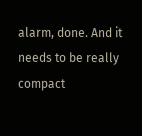alarm, done. And it needs to be really compact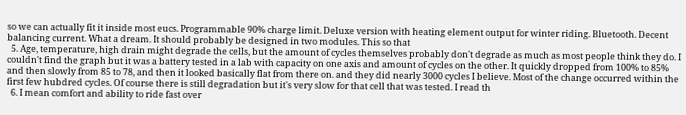so we can actually fit it inside most eucs. Programmable 90% charge limit. Deluxe version with heating element output for winter riding. Bluetooth. Decent balancing current. What a dream. It should probably be designed in two modules. This so that
  5. Age, temperature, high drain might degrade the cells, but the amount of cycles themselves probably don't degrade as much as most people think they do. I couldn't find the graph but it was a battery tested in a lab with capacity on one axis and amount of cycles on the other. It quickly dropped from 100% to 85% and then slowly from 85 to 78, and then it looked basically flat from there on. and they did nearly 3000 cycles I believe. Most of the change occurred within the first few hubdred cycles. Of course there is still degradation but it's very slow for that cell that was tested. I read th
  6. I mean comfort and ability to ride fast over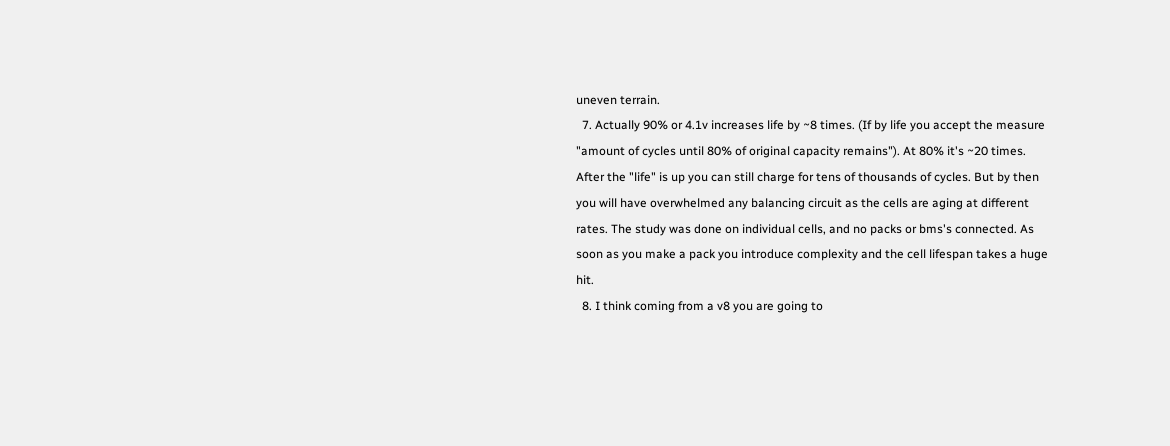uneven terrain.
  7. Actually 90% or 4.1v increases life by ~8 times. (If by life you accept the measure "amount of cycles until 80% of original capacity remains"). At 80% it's ~20 times. After the "life" is up you can still charge for tens of thousands of cycles. But by then you will have overwhelmed any balancing circuit as the cells are aging at different rates. The study was done on individual cells, and no packs or bms's connected. As soon as you make a pack you introduce complexity and the cell lifespan takes a huge hit.
  8. I think coming from a v8 you are going to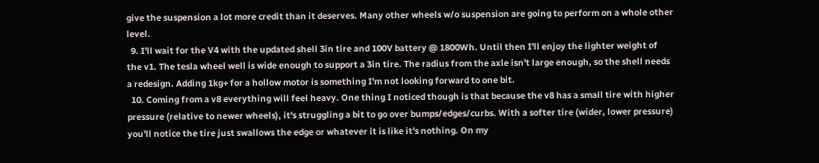give the suspension a lot more credit than it deserves. Many other wheels w/o suspension are going to perform on a whole other level.
  9. I'll wait for the V4 with the updated shell 3in tire and 100V battery @ 1800Wh. Until then I'll enjoy the lighter weight of the v1. The tesla wheel well is wide enough to support a 3in tire. The radius from the axle isn't large enough, so the shell needs a redesign. Adding 1kg+ for a hollow motor is something I'm not looking forward to one bit.
  10. Coming from a v8 everything will feel heavy. One thing I noticed though is that because the v8 has a small tire with higher pressure (relative to newer wheels), it's struggling a bit to go over bumps/edges/curbs. With a softer tire (wider, lower pressure) you'll notice the tire just swallows the edge or whatever it is like it's nothing. On my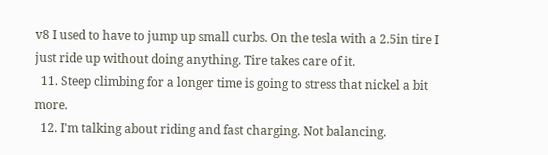v8 I used to have to jump up small curbs. On the tesla with a 2.5in tire I just ride up without doing anything. Tire takes care of it.
  11. Steep climbing for a longer time is going to stress that nickel a bit more.
  12. I'm talking about riding and fast charging. Not balancing.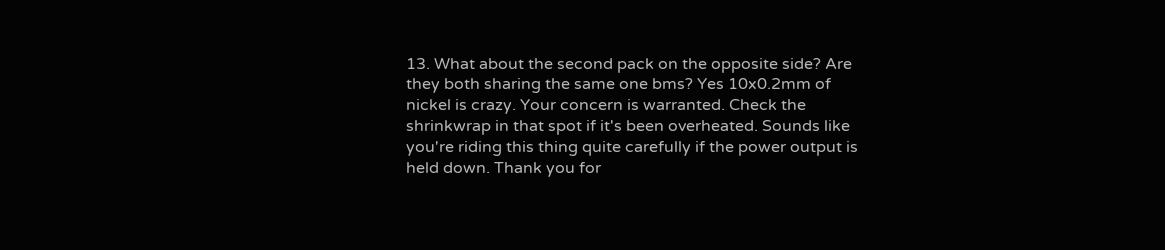13. What about the second pack on the opposite side? Are they both sharing the same one bms? Yes 10x0.2mm of nickel is crazy. Your concern is warranted. Check the shrinkwrap in that spot if it's been overheated. Sounds like you're riding this thing quite carefully if the power output is held down. Thank you for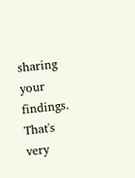sharing your findings. That's very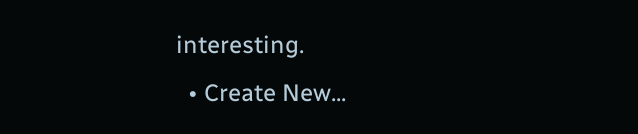interesting.
  • Create New...